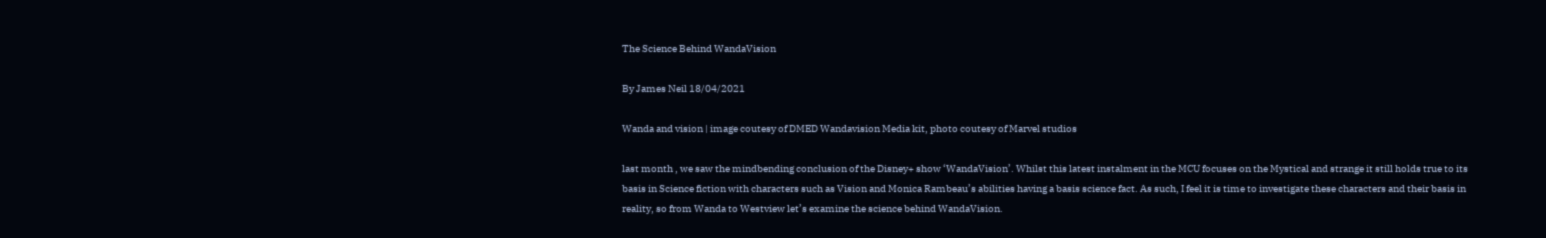The Science Behind WandaVision

By James Neil 18/04/2021

Wanda and vision | image coutesy of DMED Wandavision Media kit, photo coutesy of Marvel studios

last month , we saw the mindbending conclusion of the Disney+ show ‘WandaVision’. Whilst this latest instalment in the MCU focuses on the Mystical and strange it still holds true to its basis in Science fiction with characters such as Vision and Monica Rambeau’s abilities having a basis science fact. As such, I feel it is time to investigate these characters and their basis in reality, so from Wanda to Westview let’s examine the science behind WandaVision.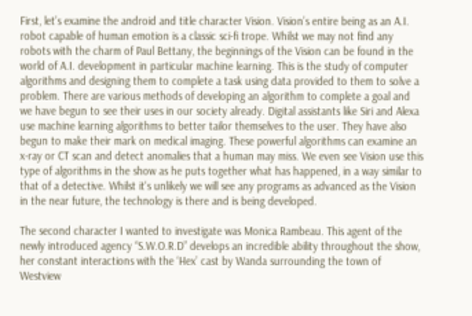First, let’s examine the android and title character Vision. Vision’s entire being as an A.I. robot capable of human emotion is a classic sci-fi trope. Whilst we may not find any robots with the charm of Paul Bettany, the beginnings of the Vision can be found in the world of A.I. development in particular machine learning. This is the study of computer algorithms and designing them to complete a task using data provided to them to solve a problem. There are various methods of developing an algorithm to complete a goal and we have begun to see their uses in our society already. Digital assistants like Siri and Alexa use machine learning algorithms to better tailor themselves to the user. They have also begun to make their mark on medical imaging. These powerful algorithms can examine an x-ray or CT scan and detect anomalies that a human may miss. We even see Vision use this type of algorithms in the show as he puts together what has happened, in a way similar to that of a detective. Whilst it's unlikely we will see any programs as advanced as the Vision in the near future, the technology is there and is being developed.

The second character I wanted to investigate was Monica Rambeau. This agent of the newly introduced agency “S.W.O.R.D” develops an incredible ability throughout the show, her constant interactions with the ‘Hex’ cast by Wanda surrounding the town of Westview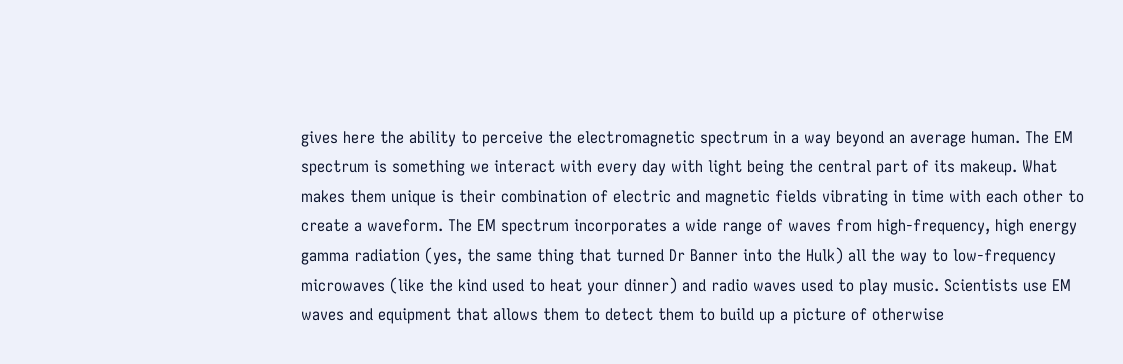gives here the ability to perceive the electromagnetic spectrum in a way beyond an average human. The EM spectrum is something we interact with every day with light being the central part of its makeup. What makes them unique is their combination of electric and magnetic fields vibrating in time with each other to create a waveform. The EM spectrum incorporates a wide range of waves from high-frequency, high energy gamma radiation (yes, the same thing that turned Dr Banner into the Hulk) all the way to low-frequency microwaves (like the kind used to heat your dinner) and radio waves used to play music. Scientists use EM waves and equipment that allows them to detect them to build up a picture of otherwise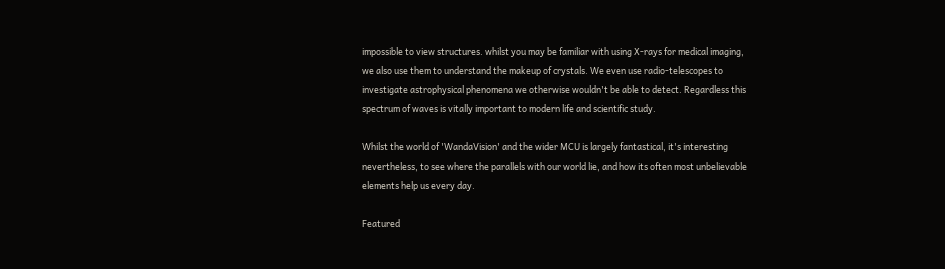impossible to view structures. whilst you may be familiar with using X-rays for medical imaging, we also use them to understand the makeup of crystals. We even use radio-telescopes to investigate astrophysical phenomena we otherwise wouldn't be able to detect. Regardless this spectrum of waves is vitally important to modern life and scientific study.

Whilst the world of 'WandaVision' and the wider MCU is largely fantastical, it's interesting nevertheless, to see where the parallels with our world lie, and how its often most unbelievable elements help us every day.

Featured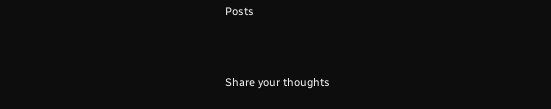Posts


Share your thoughts